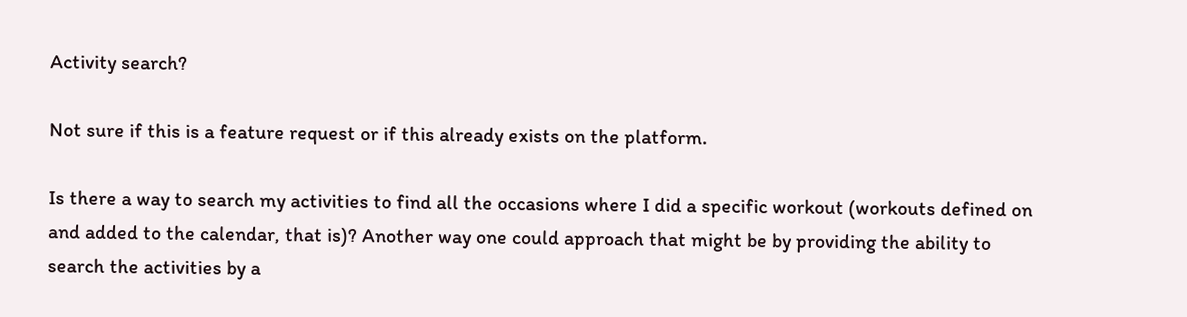Activity search?

Not sure if this is a feature request or if this already exists on the platform.

Is there a way to search my activities to find all the occasions where I did a specific workout (workouts defined on and added to the calendar, that is)? Another way one could approach that might be by providing the ability to search the activities by a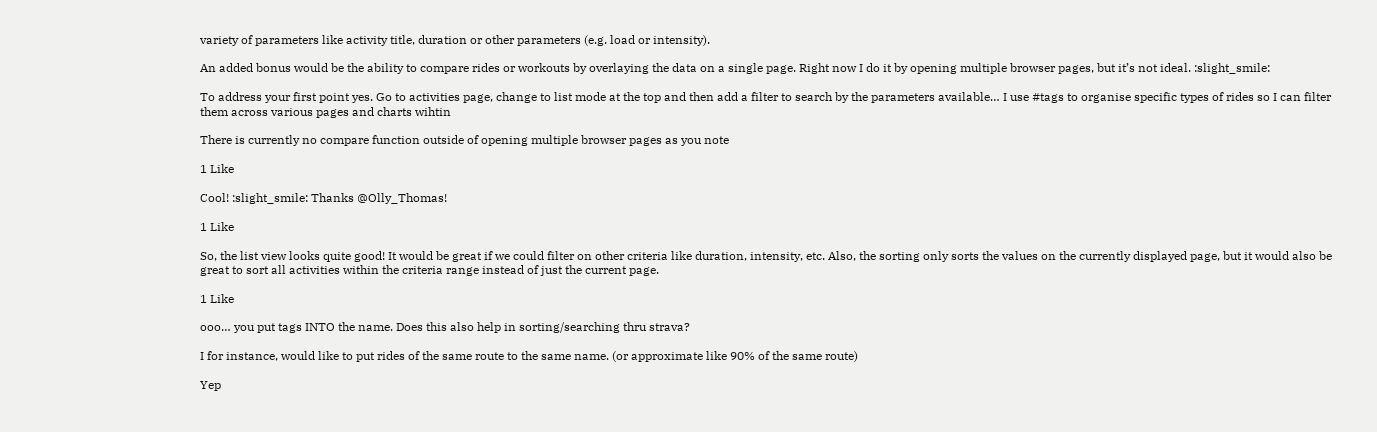variety of parameters like activity title, duration or other parameters (e.g. load or intensity).

An added bonus would be the ability to compare rides or workouts by overlaying the data on a single page. Right now I do it by opening multiple browser pages, but it’s not ideal. :slight_smile:

To address your first point yes. Go to activities page, change to list mode at the top and then add a filter to search by the parameters available… I use #tags to organise specific types of rides so I can filter them across various pages and charts wihtin

There is currently no compare function outside of opening multiple browser pages as you note

1 Like

Cool! :slight_smile: Thanks @Olly_Thomas!

1 Like

So, the list view looks quite good! It would be great if we could filter on other criteria like duration, intensity, etc. Also, the sorting only sorts the values on the currently displayed page, but it would also be great to sort all activities within the criteria range instead of just the current page.

1 Like

ooo… you put tags INTO the name. Does this also help in sorting/searching thru strava?

I for instance, would like to put rides of the same route to the same name. (or approximate like 90% of the same route)

Yep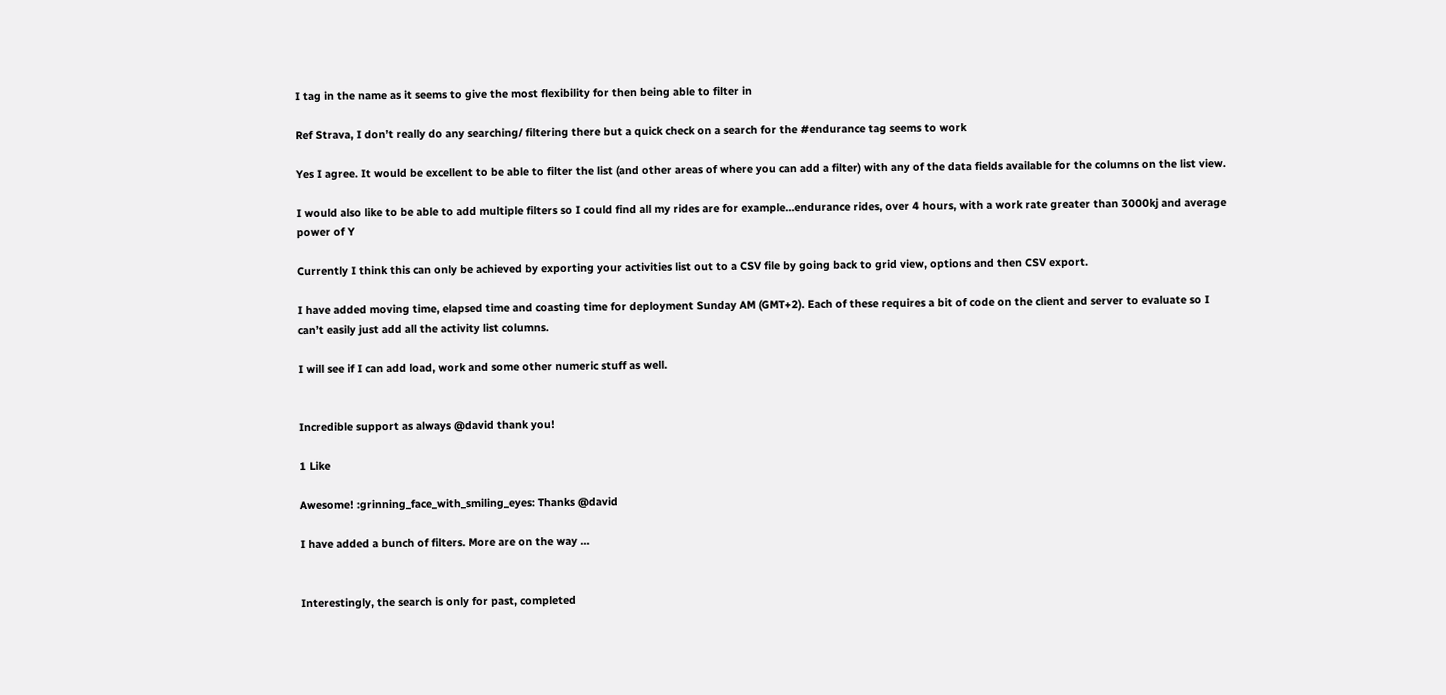I tag in the name as it seems to give the most flexibility for then being able to filter in

Ref Strava, I don’t really do any searching/ filtering there but a quick check on a search for the #endurance tag seems to work

Yes I agree. It would be excellent to be able to filter the list (and other areas of where you can add a filter) with any of the data fields available for the columns on the list view.

I would also like to be able to add multiple filters so I could find all my rides are for example…endurance rides, over 4 hours, with a work rate greater than 3000kj and average power of Y

Currently I think this can only be achieved by exporting your activities list out to a CSV file by going back to grid view, options and then CSV export.

I have added moving time, elapsed time and coasting time for deployment Sunday AM (GMT+2). Each of these requires a bit of code on the client and server to evaluate so I can’t easily just add all the activity list columns.

I will see if I can add load, work and some other numeric stuff as well.


Incredible support as always @david thank you!

1 Like

Awesome! :grinning_face_with_smiling_eyes: Thanks @david

I have added a bunch of filters. More are on the way …


Interestingly, the search is only for past, completed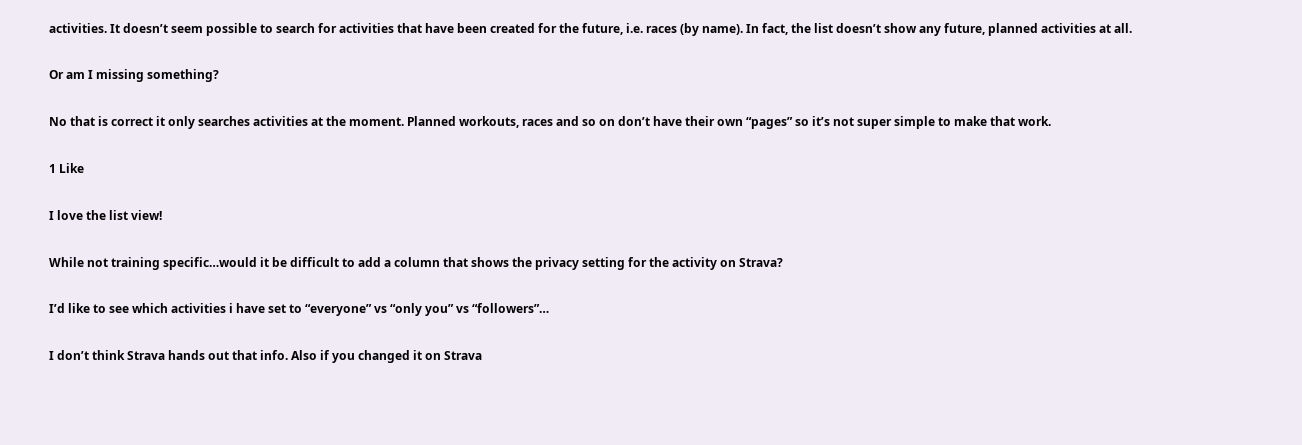activities. It doesn’t seem possible to search for activities that have been created for the future, i.e. races (by name). In fact, the list doesn’t show any future, planned activities at all.

Or am I missing something?

No that is correct it only searches activities at the moment. Planned workouts, races and so on don’t have their own “pages” so it’s not super simple to make that work.

1 Like

I love the list view!

While not training specific…would it be difficult to add a column that shows the privacy setting for the activity on Strava?

I’d like to see which activities i have set to “everyone” vs “only you” vs “followers”…

I don’t think Strava hands out that info. Also if you changed it on Strava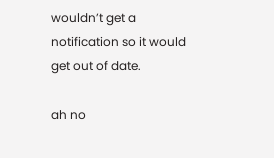wouldn’t get a notification so it would get out of date.

ah no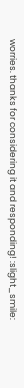worries. thanks for considering it and responding! :slight_smile: